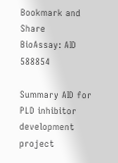Bookmark and Share
BioAssay: AID 588854

Summary AID for PLD inhibitor development project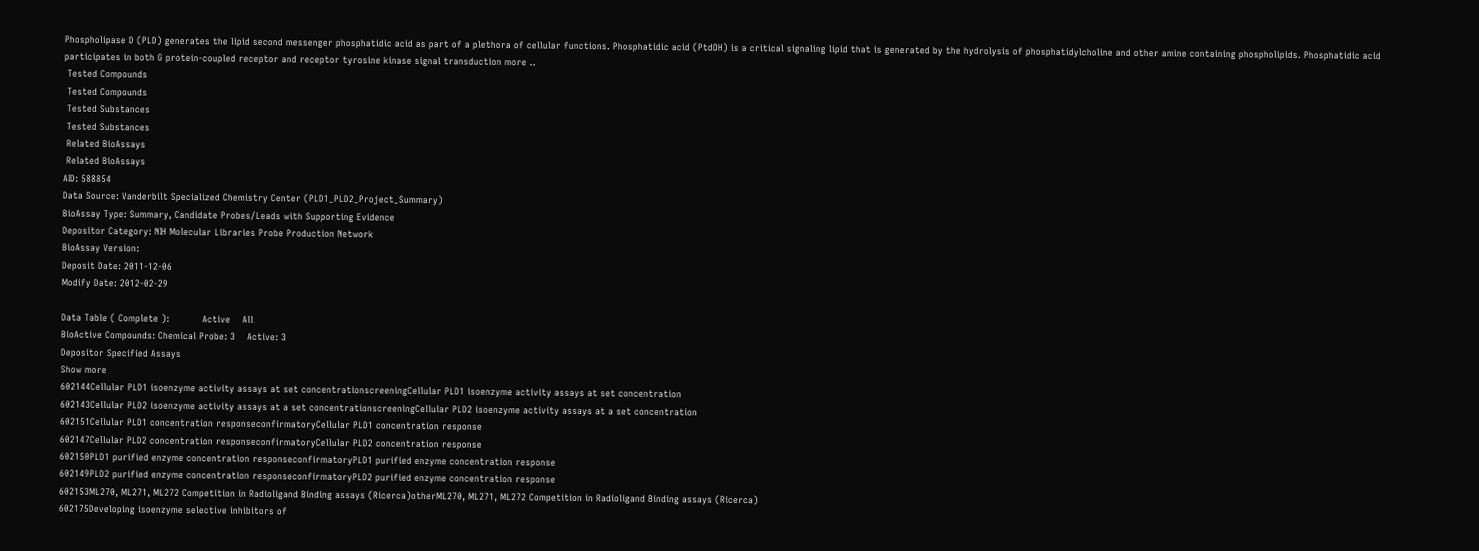Phospholipase D (PLD) generates the lipid second messenger phosphatidic acid as part of a plethora of cellular functions. Phosphatidic acid (PtdOH) is a critical signaling lipid that is generated by the hydrolysis of phosphatidylcholine and other amine containing phospholipids. Phosphatidic acid participates in both G protein-coupled receptor and receptor tyrosine kinase signal transduction more ..
 Tested Compounds
 Tested Compounds
 Tested Substances
 Tested Substances
 Related BioAssays
 Related BioAssays
AID: 588854
Data Source: Vanderbilt Specialized Chemistry Center (PLD1_PLD2_Project_Summary)
BioAssay Type: Summary, Candidate Probes/Leads with Supporting Evidence
Depositor Category: NIH Molecular Libraries Probe Production Network
BioAssay Version:
Deposit Date: 2011-12-06
Modify Date: 2012-02-29

Data Table ( Complete ):           Active    All
BioActive Compounds: Chemical Probe: 3    Active: 3
Depositor Specified Assays
Show more
602144Cellular PLD1 isoenzyme activity assays at set concentrationscreeningCellular PLD1 isoenzyme activity assays at set concentration
602143Cellular PLD2 isoenzyme activity assays at a set concentrationscreeningCellular PLD2 isoenzyme activity assays at a set concentration
602151Cellular PLD1 concentration responseconfirmatoryCellular PLD1 concentration response
602147Cellular PLD2 concentration responseconfirmatoryCellular PLD2 concentration response
602150PLD1 purified enzyme concentration responseconfirmatoryPLD1 purified enzyme concentration response
602149PLD2 purified enzyme concentration responseconfirmatoryPLD2 purified enzyme concentration response
602153ML270, ML271, ML272 Competition in Radioligand Binding assays (Ricerca)otherML270, ML271, ML272 Competition in Radioligand Binding assays (Ricerca)
602175Developing isoenzyme selective inhibitors of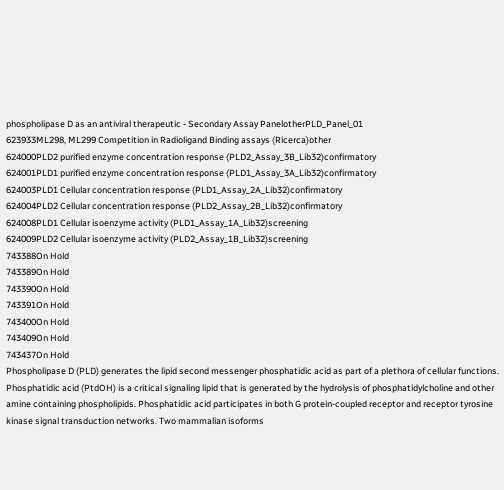phospholipase D as an antiviral therapeutic - Secondary Assay PanelotherPLD_Panel_01
623933ML298, ML299 Competition in Radioligand Binding assays (Ricerca)other
624000PLD2 purified enzyme concentration response (PLD2_Assay_3B_Lib32)confirmatory
624001PLD1 purified enzyme concentration response (PLD1_Assay_3A_Lib32)confirmatory
624003PLD1 Cellular concentration response (PLD1_Assay_2A_Lib32)confirmatory
624004PLD2 Cellular concentration response (PLD2_Assay_2B_Lib32)confirmatory
624008PLD1 Cellular isoenzyme activity (PLD1_Assay_1A_Lib32)screening
624009PLD2 Cellular isoenzyme activity (PLD2_Assay_1B_Lib32)screening
743388On Hold
743389On Hold
743390On Hold
743391On Hold
743400On Hold
743409On Hold
743437On Hold
Phospholipase D (PLD) generates the lipid second messenger phosphatidic acid as part of a plethora of cellular functions. Phosphatidic acid (PtdOH) is a critical signaling lipid that is generated by the hydrolysis of phosphatidylcholine and other amine containing phospholipids. Phosphatidic acid participates in both G protein-coupled receptor and receptor tyrosine kinase signal transduction networks. Two mammalian isoforms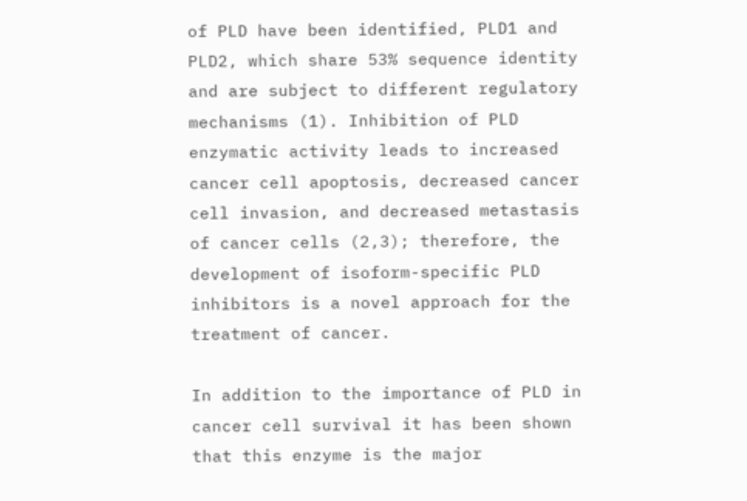of PLD have been identified, PLD1 and PLD2, which share 53% sequence identity and are subject to different regulatory mechanisms (1). Inhibition of PLD enzymatic activity leads to increased cancer cell apoptosis, decreased cancer cell invasion, and decreased metastasis of cancer cells (2,3); therefore, the development of isoform-specific PLD inhibitors is a novel approach for the treatment of cancer.

In addition to the importance of PLD in cancer cell survival it has been shown that this enzyme is the major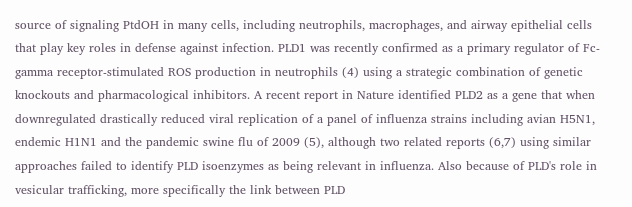source of signaling PtdOH in many cells, including neutrophils, macrophages, and airway epithelial cells that play key roles in defense against infection. PLD1 was recently confirmed as a primary regulator of Fc-gamma receptor-stimulated ROS production in neutrophils (4) using a strategic combination of genetic knockouts and pharmacological inhibitors. A recent report in Nature identified PLD2 as a gene that when downregulated drastically reduced viral replication of a panel of influenza strains including avian H5N1, endemic H1N1 and the pandemic swine flu of 2009 (5), although two related reports (6,7) using similar approaches failed to identify PLD isoenzymes as being relevant in influenza. Also because of PLD's role in vesicular trafficking, more specifically the link between PLD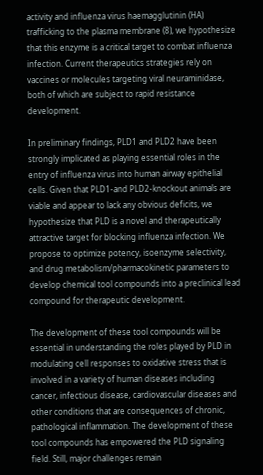activity and influenza virus haemagglutinin (HA) trafficking to the plasma membrane (8), we hypothesize that this enzyme is a critical target to combat influenza infection. Current therapeutics strategies rely on vaccines or molecules targeting viral neuraminidase, both of which are subject to rapid resistance development.

In preliminary findings, PLD1 and PLD2 have been strongly implicated as playing essential roles in the entry of influenza virus into human airway epithelial cells. Given that PLD1-and PLD2-knockout animals are viable and appear to lack any obvious deficits, we hypothesize that PLD is a novel and therapeutically attractive target for blocking influenza infection. We propose to optimize potency, isoenzyme selectivity, and drug metabolism/pharmacokinetic parameters to develop chemical tool compounds into a preclinical lead compound for therapeutic development.

The development of these tool compounds will be essential in understanding the roles played by PLD in modulating cell responses to oxidative stress that is involved in a variety of human diseases including cancer, infectious disease, cardiovascular diseases and other conditions that are consequences of chronic, pathological inflammation. The development of these tool compounds has empowered the PLD signaling field. Still, major challenges remain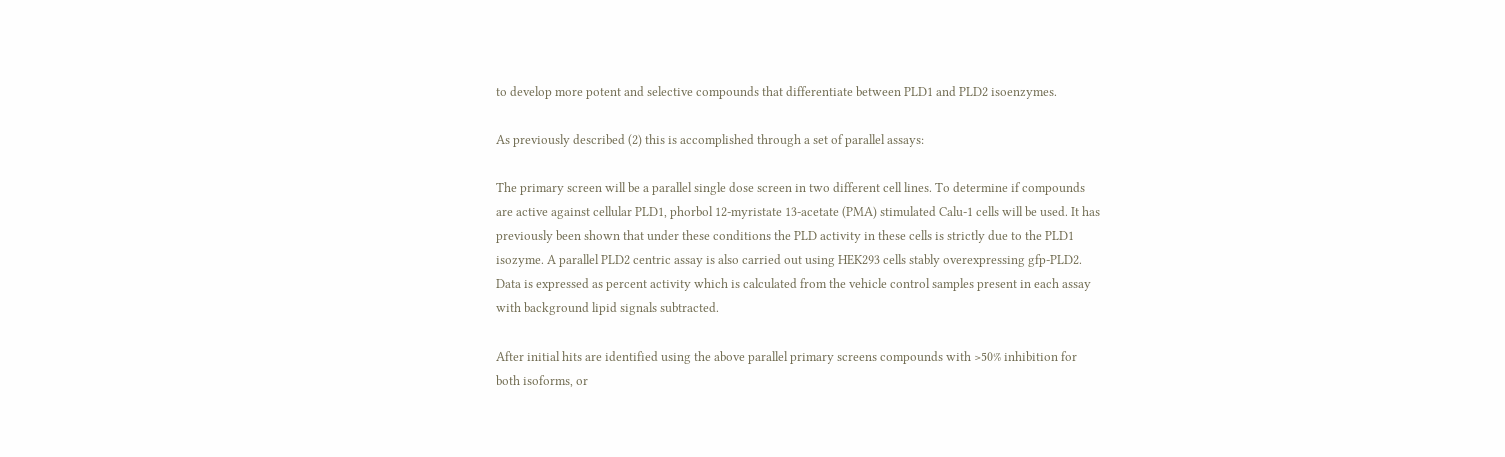to develop more potent and selective compounds that differentiate between PLD1 and PLD2 isoenzymes.

As previously described (2) this is accomplished through a set of parallel assays:

The primary screen will be a parallel single dose screen in two different cell lines. To determine if compounds are active against cellular PLD1, phorbol 12-myristate 13-acetate (PMA) stimulated Calu-1 cells will be used. It has previously been shown that under these conditions the PLD activity in these cells is strictly due to the PLD1 isozyme. A parallel PLD2 centric assay is also carried out using HEK293 cells stably overexpressing gfp-PLD2. Data is expressed as percent activity which is calculated from the vehicle control samples present in each assay with background lipid signals subtracted.

After initial hits are identified using the above parallel primary screens compounds with >50% inhibition for both isoforms, or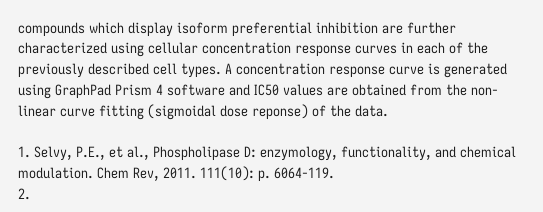compounds which display isoform preferential inhibition are further characterized using cellular concentration response curves in each of the previously described cell types. A concentration response curve is generated using GraphPad Prism 4 software and IC50 values are obtained from the non-linear curve fitting (sigmoidal dose reponse) of the data.

1. Selvy, P.E., et al., Phospholipase D: enzymology, functionality, and chemical modulation. Chem Rev, 2011. 111(10): p. 6064-119.
2.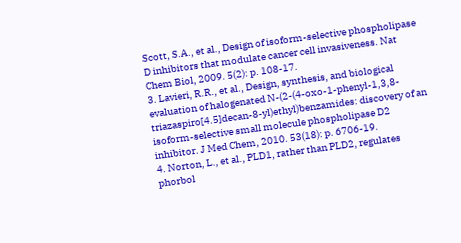Scott, S.A., et al., Design of isoform-selective phospholipase D inhibitors that modulate cancer cell invasiveness. Nat Chem Biol, 2009. 5(2): p. 108-17.
3. Lavieri, R.R., et al., Design, synthesis, and biological evaluation of halogenated N-(2-(4-oxo-1-phenyl-1,3,8-triazaspiro[4.5]decan-8-yl)ethyl)benzamides: discovery of an isoform-selective small molecule phospholipase D2 inhibitor. J Med Chem, 2010. 53(18): p. 6706-19.
4. Norton, L., et al., PLD1, rather than PLD2, regulates phorbol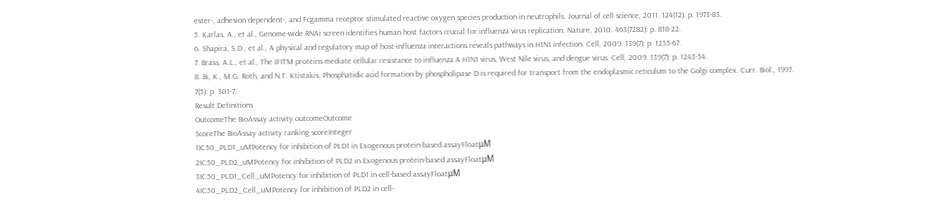ester-, adhesion dependent-, and Fcgamma receptor stimulated reactive oxygen species production in neutrophils. Journal of cell science, 2011. 124(12): p. 1973-83.
5. Karlas, A., et al., Genome-wide RNAi screen identifies human host factors crucial for influenza virus replication. Nature, 2010. 463(7282): p. 818-22.
6. Shapira, S.D., et al., A physical and regulatory map of host-influenza interactions reveals pathways in H1N1 infection. Cell, 2009. 139(7): p. 1255-67.
7. Brass, A.L., et al., The IFITM proteins mediate cellular resistance to influenza A H1N1 virus, West Nile virus, and dengue virus. Cell, 2009. 139(7): p. 1243-54.
8. Bi, K., M.G. Roth, and N.T. Ktistakis, Phosphatidic acid formation by phospholipase D is required for transport from the endoplasmic reticulum to the Golgi complex. Curr. Biol., 1997. 7(5): p. 301-7.
Result Definitions
OutcomeThe BioAssay activity outcomeOutcome
ScoreThe BioAssay activity ranking scoreInteger
1IC50_PLD1_uMPotency for inhibition of PLD1 in Exogenous protein-based assayFloatμM
2IC50_PLD2_uMPotency for inhibition of PLD2 in Exogenous protein-based assayFloatμM
3IC50_PLD1_Cell_uMPotency for inhibition of PLD1 in cell-based assayFloatμM
4IC50_PLD2_Cell_uMPotency for inhibition of PLD2 in cell-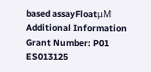based assayFloatμM
Additional Information
Grant Number: P01 ES013125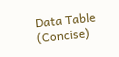Data Table (Concise)